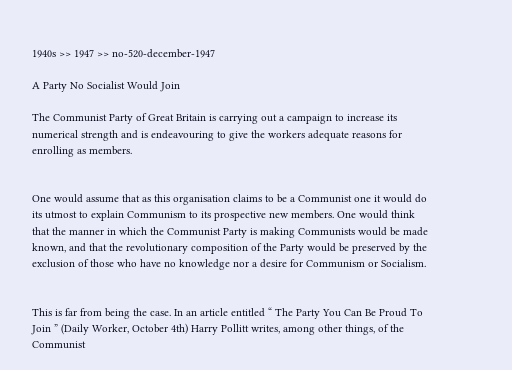1940s >> 1947 >> no-520-december-1947

A Party No Socialist Would Join

The Communist Party of Great Britain is carrying out a campaign to increase its numerical strength and is endeavouring to give the workers adequate reasons for enrolling as members.


One would assume that as this organisation claims to be a Communist one it would do its utmost to explain Communism to its prospective new members. One would think that the manner in which the Communist Party is making Communists would be made known, and that the revolutionary composition of the Party would be preserved by the exclusion of those who have no knowledge nor a desire for Communism or Socialism.


This is far from being the case. In an article entitled “ The Party You Can Be Proud To Join ” (Daily Worker, October 4th) Harry Pollitt writes, among other things, of the Communist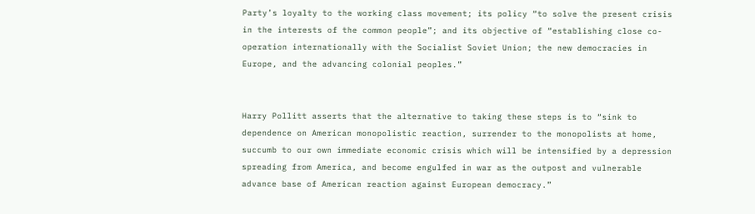Party’s loyalty to the working class movement; its policy “to solve the present crisis in the interests of the common people”; and its objective of “establishing close co-operation internationally with the Socialist Soviet Union; the new democracies in Europe, and the advancing colonial peoples.”


Harry Pollitt asserts that the alternative to taking these steps is to “sink to dependence on American monopolistic reaction, surrender to the monopolists at home, succumb to our own immediate economic crisis which will be intensified by a depression spreading from America, and become engulfed in war as the outpost and vulnerable advance base of American reaction against European democracy.”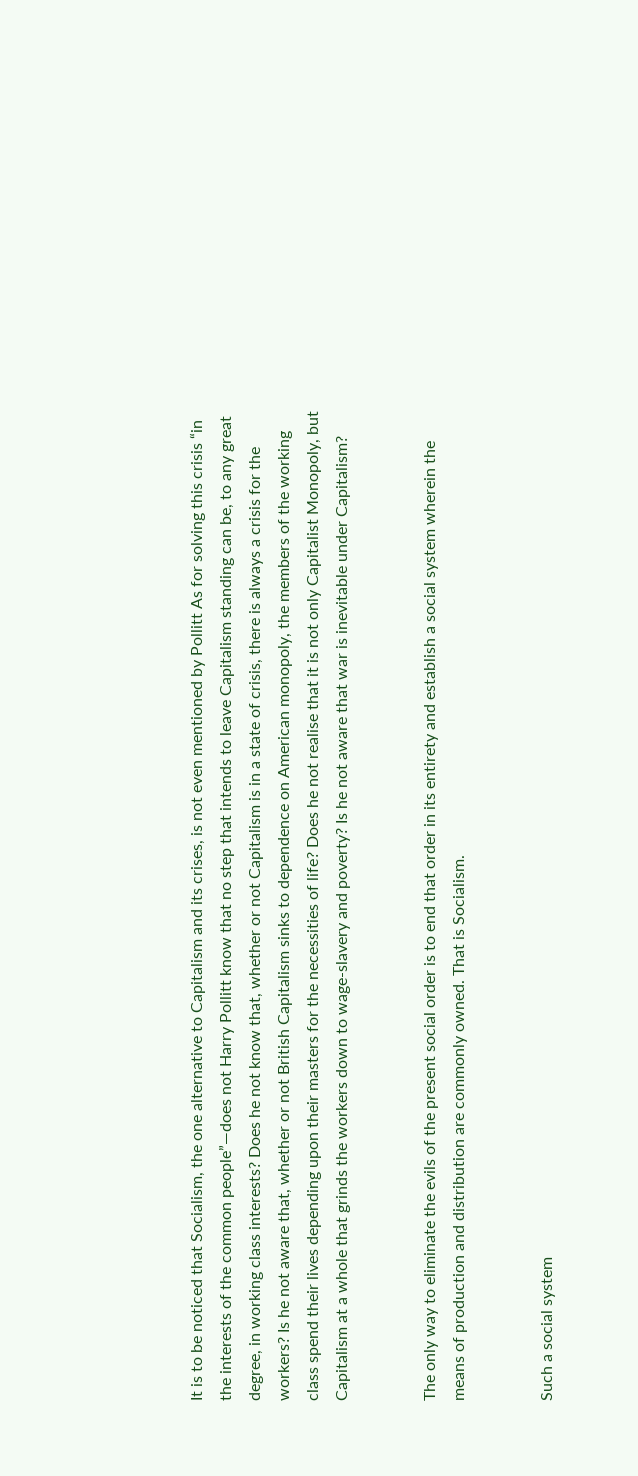It is to be noticed that Socialism, the one alternative to Capitalism and its crises, is not even mentioned by Pollitt As for solving this crisis “in the interests of the common people”—does not Harry Pollitt know that no step that intends to leave Capitalism standing can be, to any great degree, in working class interests? Does he not know that, whether or not Capitalism is in a state of crisis, there is always a crisis for the workers? Is he not aware that, whether or not British Capitalism sinks to dependence on American monopoly, the members of the working class spend their lives depending upon their masters for the necessities of life? Does he not realise that it is not only Capitalist Monopoly, but Capitalism at a whole that grinds the workers down to wage-slavery and poverty? Is he not aware that war is inevitable under Capitalism?


The only way to eliminate the evils of the present social order is to end that order in its entirety and establish a social system wherein the means of production and distribution are commonly owned. That is Socialism.


Such a social system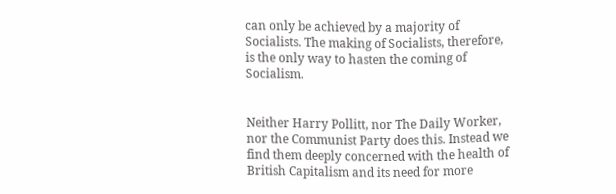can only be achieved by a majority of Socialists. The making of Socialists, therefore, is the only way to hasten the coming of Socialism.


Neither Harry Pollitt, nor The Daily Worker, nor the Communist Party does this. Instead we find them deeply concerned with the health of British Capitalism and its need for more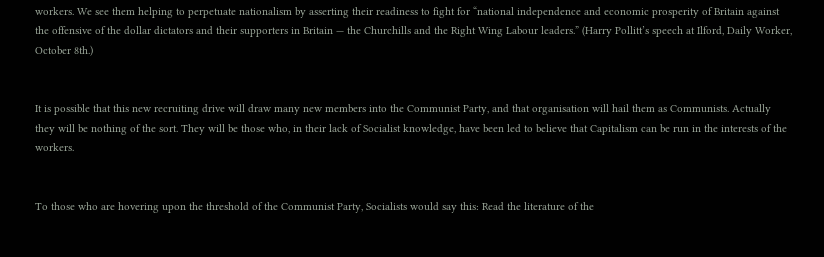workers. We see them helping to perpetuate nationalism by asserting their readiness to fight for “national independence and economic prosperity of Britain against the offensive of the dollar dictators and their supporters in Britain — the Churchills and the Right Wing Labour leaders.” (Harry Pollitt’s speech at Ilford, Daily Worker, October 8th.)


It is possible that this new recruiting drive will draw many new members into the Communist Party, and that organisation will hail them as Communists. Actually they will be nothing of the sort. They will be those who, in their lack of Socialist knowledge, have been led to believe that Capitalism can be run in the interests of the workers.


To those who are hovering upon the threshold of the Communist Party, Socialists would say this: Read the literature of the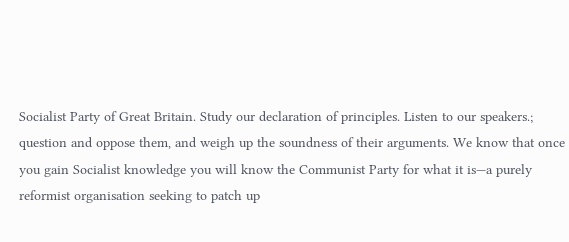Socialist Party of Great Britain. Study our declaration of principles. Listen to our speakers.; question and oppose them, and weigh up the soundness of their arguments. We know that once you gain Socialist knowledge you will know the Communist Party for what it is—a purely reformist organisation seeking to patch up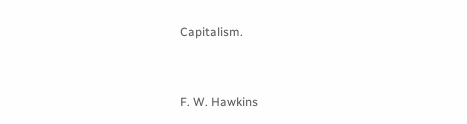Capitalism.


F. W. Hawkins